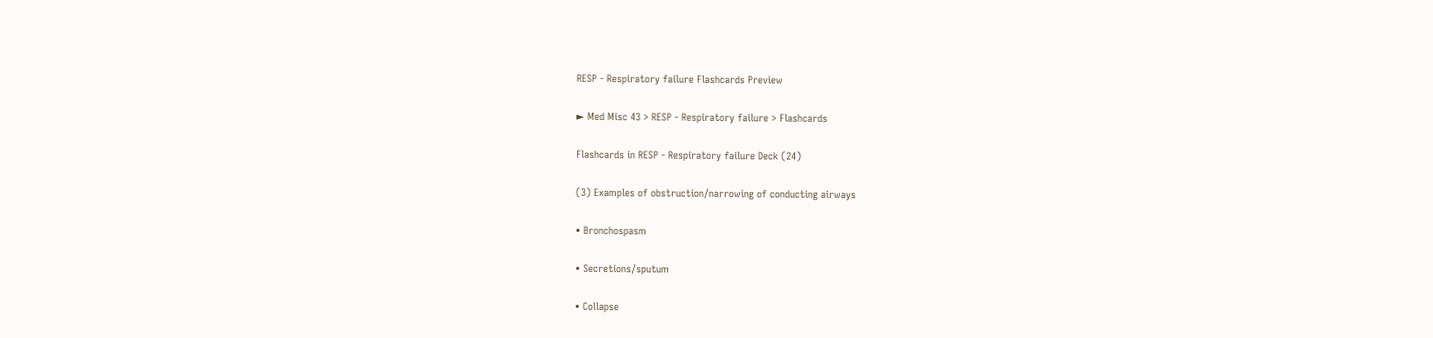RESP - Respiratory failure Flashcards Preview

► Med Misc 43 > RESP - Respiratory failure > Flashcards

Flashcards in RESP - Respiratory failure Deck (24)

(3) Examples of obstruction/narrowing of conducting airways

• Bronchospasm

• Secretions/sputum

• Collapse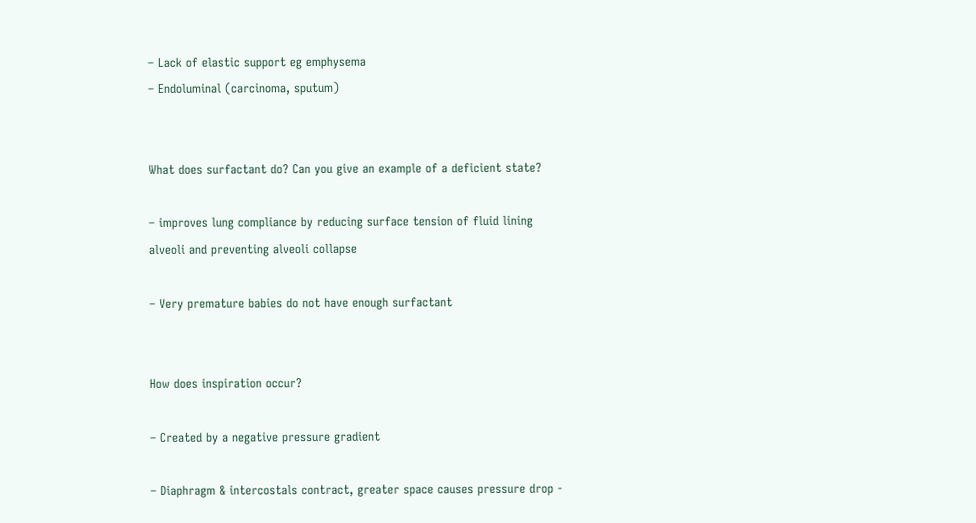– Lack of elastic support eg emphysema
– Endoluminal (carcinoma, sputum)


What does surfactant do? Can you give an example of a deficient state?

– improves lung compliance by reducing surface tension of fluid lining alveoli and preventing alveoli collapse

– Very premature babies do not have enough surfactant


How does inspiration occur?

– Created by a negative pressure gradient

– Diaphragm & intercostals contract, greater space causes pressure drop -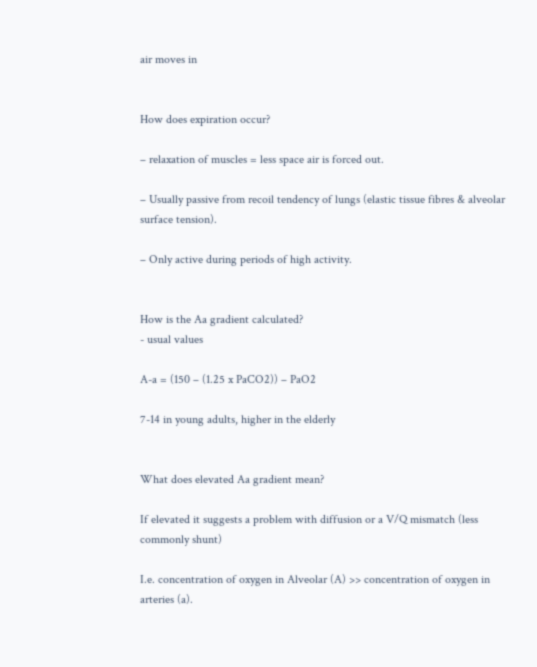air moves in


How does expiration occur?

– relaxation of muscles = less space air is forced out.

– Usually passive from recoil tendency of lungs (elastic tissue fibres & alveolar surface tension).

– Only active during periods of high activity.


How is the Aa gradient calculated?
- usual values

A-a = (150 – (1.25 x PaCO2)) – PaO2

7-14 in young adults, higher in the elderly


What does elevated Aa gradient mean?

If elevated it suggests a problem with diffusion or a V/Q mismatch (less commonly shunt)

I.e. concentration of oxygen in Alveolar (A) >> concentration of oxygen in arteries (a).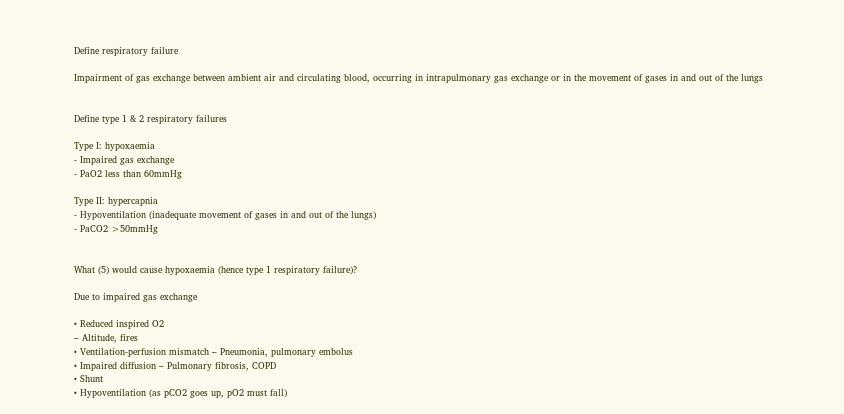Define respiratory failure

Impairment of gas exchange between ambient air and circulating blood, occurring in intrapulmonary gas exchange or in the movement of gases in and out of the lungs


Define type 1 & 2 respiratory failures

Type I: hypoxaemia
- Impaired gas exchange
- PaO2 less than 60mmHg

Type II: hypercapnia
- Hypoventilation (inadequate movement of gases in and out of the lungs)
- PaCO2 >50mmHg


What (5) would cause hypoxaemia (hence type 1 respiratory failure)?

Due to impaired gas exchange

• Reduced inspired O2
– Altitude, fires
• Ventilation-perfusion mismatch – Pneumonia, pulmonary embolus
• Impaired diffusion – Pulmonary fibrosis, COPD
• Shunt
• Hypoventilation (as pCO2 goes up, pO2 must fall)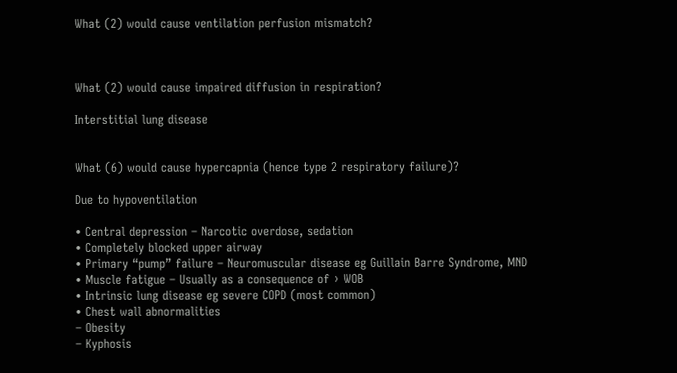What (2) would cause ventilation perfusion mismatch?



What (2) would cause impaired diffusion in respiration?

Interstitial lung disease


What (6) would cause hypercapnia (hence type 2 respiratory failure)?

Due to hypoventilation

• Central depression – Narcotic overdose, sedation
• Completely blocked upper airway
• Primary “pump” failure – Neuromuscular disease eg Guillain Barre Syndrome, MND
• Muscle fatigue – Usually as a consequence of › WOB
• Intrinsic lung disease eg severe COPD (most common)
• Chest wall abnormalities
– Obesity
– Kyphosis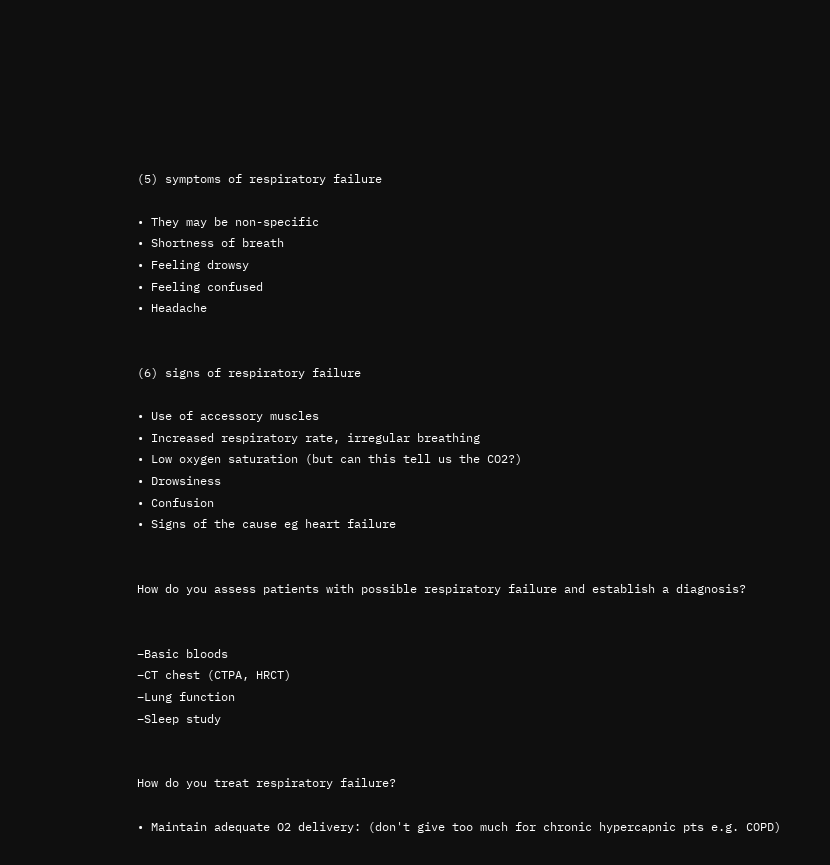(5) symptoms of respiratory failure

• They may be non-specific
• Shortness of breath
• Feeling drowsy
• Feeling confused
• Headache


(6) signs of respiratory failure

• Use of accessory muscles
• Increased respiratory rate, irregular breathing
• Low oxygen saturation (but can this tell us the CO2?)
• Drowsiness
• Confusion
• Signs of the cause eg heart failure


How do you assess patients with possible respiratory failure and establish a diagnosis?


–Basic bloods
–CT chest (CTPA, HRCT)
–Lung function
–Sleep study


How do you treat respiratory failure?

• Maintain adequate O2 delivery: (don't give too much for chronic hypercapnic pts e.g. COPD)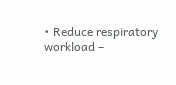• Reduce respiratory workload –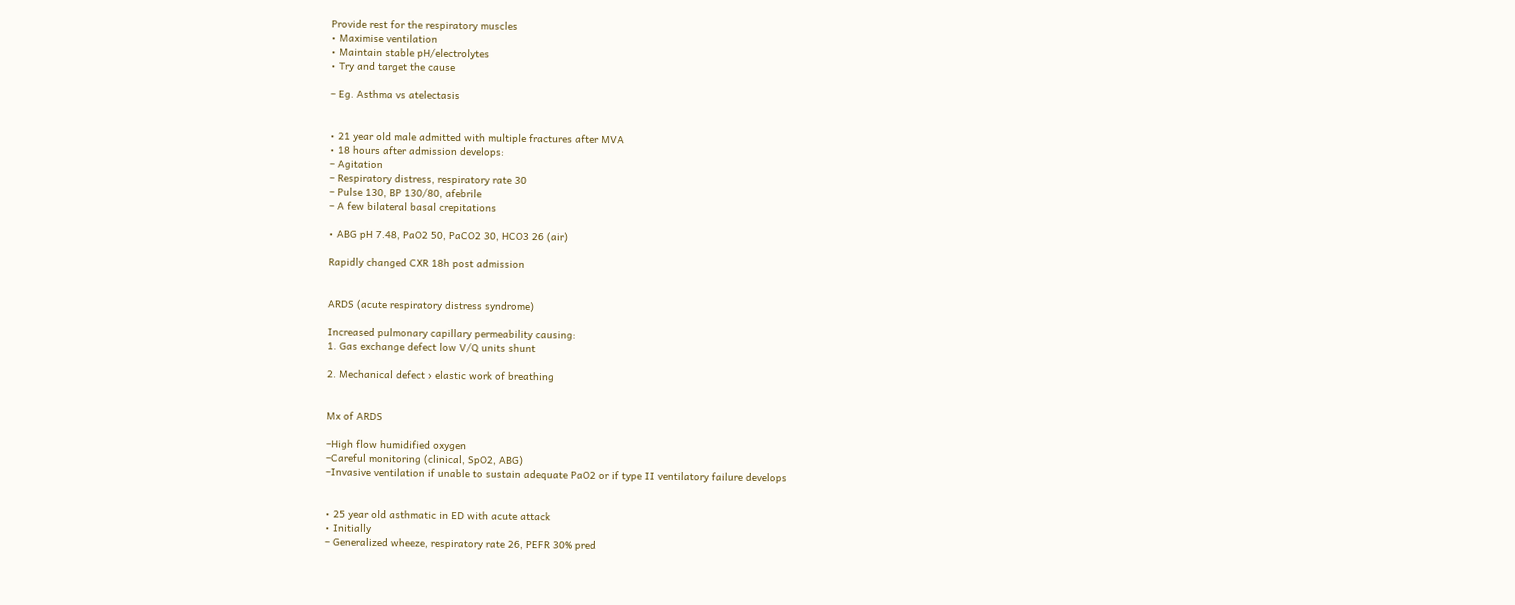Provide rest for the respiratory muscles
• Maximise ventilation
• Maintain stable pH/electrolytes
• Try and target the cause

– Eg. Asthma vs atelectasis


• 21 year old male admitted with multiple fractures after MVA
• 18 hours after admission develops:
– Agitation
– Respiratory distress, respiratory rate 30
– Pulse 130, BP 130/80, afebrile
– A few bilateral basal crepitations

• ABG pH 7.48, PaO2 50, PaCO2 30, HCO3 26 (air)

Rapidly changed CXR 18h post admission


ARDS (acute respiratory distress syndrome)

Increased pulmonary capillary permeability causing:
1. Gas exchange defect low V/Q units shunt

2. Mechanical defect › elastic work of breathing


Mx of ARDS

–High flow humidified oxygen
–Careful monitoring (clinical, SpO2, ABG)
–Invasive ventilation if unable to sustain adequate PaO2 or if type II ventilatory failure develops


• 25 year old asthmatic in ED with acute attack
• Initially
– Generalized wheeze, respiratory rate 26, PEFR 30% pred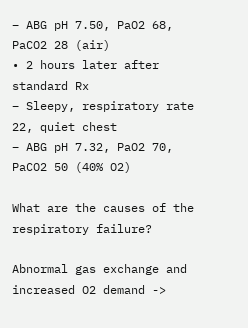– ABG pH 7.50, PaO2 68, PaCO2 28 (air)
• 2 hours later after standard Rx
– Sleepy, respiratory rate 22, quiet chest
– ABG pH 7.32, PaO2 70, PaCO2 50 (40% O2)

What are the causes of the respiratory failure?

Abnormal gas exchange and increased O2 demand ->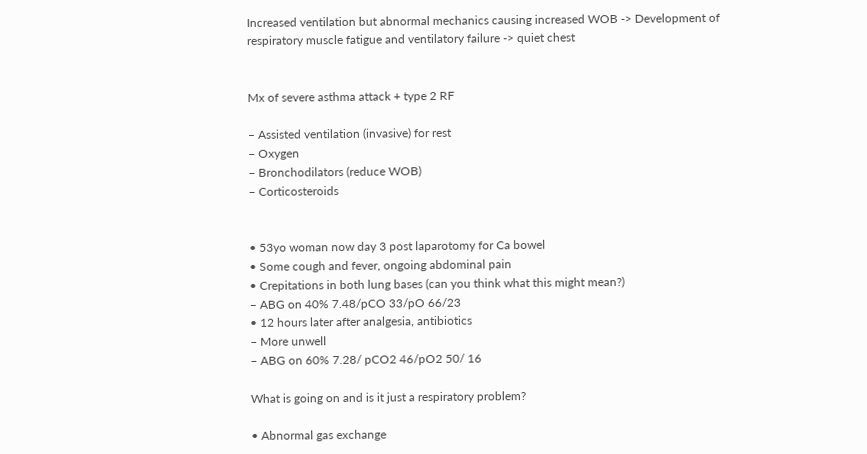Increased ventilation but abnormal mechanics causing increased WOB -> Development of respiratory muscle fatigue and ventilatory failure -> quiet chest


Mx of severe asthma attack + type 2 RF

– Assisted ventilation (invasive) for rest
– Oxygen
– Bronchodilators (reduce WOB)
– Corticosteroids


• 53yo woman now day 3 post laparotomy for Ca bowel
• Some cough and fever, ongoing abdominal pain
• Crepitations in both lung bases (can you think what this might mean?)
– ABG on 40% 7.48/pCO 33/pO 66/23
• 12 hours later after analgesia, antibiotics
– More unwell
– ABG on 60% 7.28/ pCO2 46/pO2 50/ 16

What is going on and is it just a respiratory problem?

• Abnormal gas exchange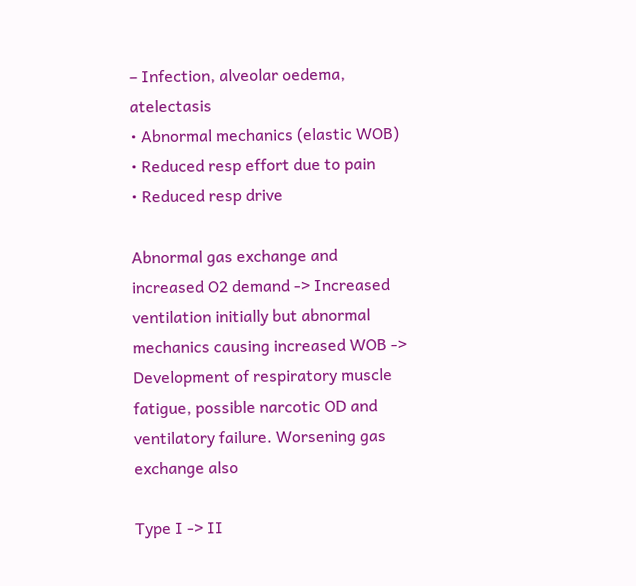– Infection, alveolar oedema, atelectasis
• Abnormal mechanics (elastic WOB)
• Reduced resp effort due to pain
• Reduced resp drive

Abnormal gas exchange and increased O2 demand -> Increased ventilation initially but abnormal mechanics causing increased WOB -> Development of respiratory muscle fatigue, possible narcotic OD and ventilatory failure. Worsening gas exchange also

Type I -> II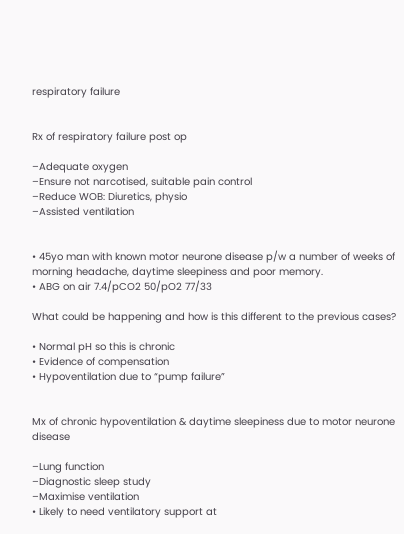respiratory failure


Rx of respiratory failure post op

–Adequate oxygen
–Ensure not narcotised, suitable pain control
–Reduce WOB: Diuretics, physio
–Assisted ventilation


• 45yo man with known motor neurone disease p/w a number of weeks of morning headache, daytime sleepiness and poor memory.
• ABG on air 7.4/pCO2 50/pO2 77/33

What could be happening and how is this different to the previous cases?

• Normal pH so this is chronic
• Evidence of compensation
• Hypoventilation due to “pump failure”


Mx of chronic hypoventilation & daytime sleepiness due to motor neurone disease

–Lung function
–Diagnostic sleep study
–Maximise ventilation
• Likely to need ventilatory support at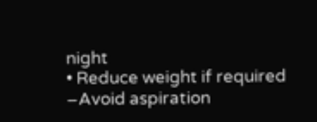night
• Reduce weight if required
–Avoid aspiration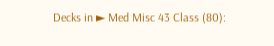Decks in ► Med Misc 43 Class (80):